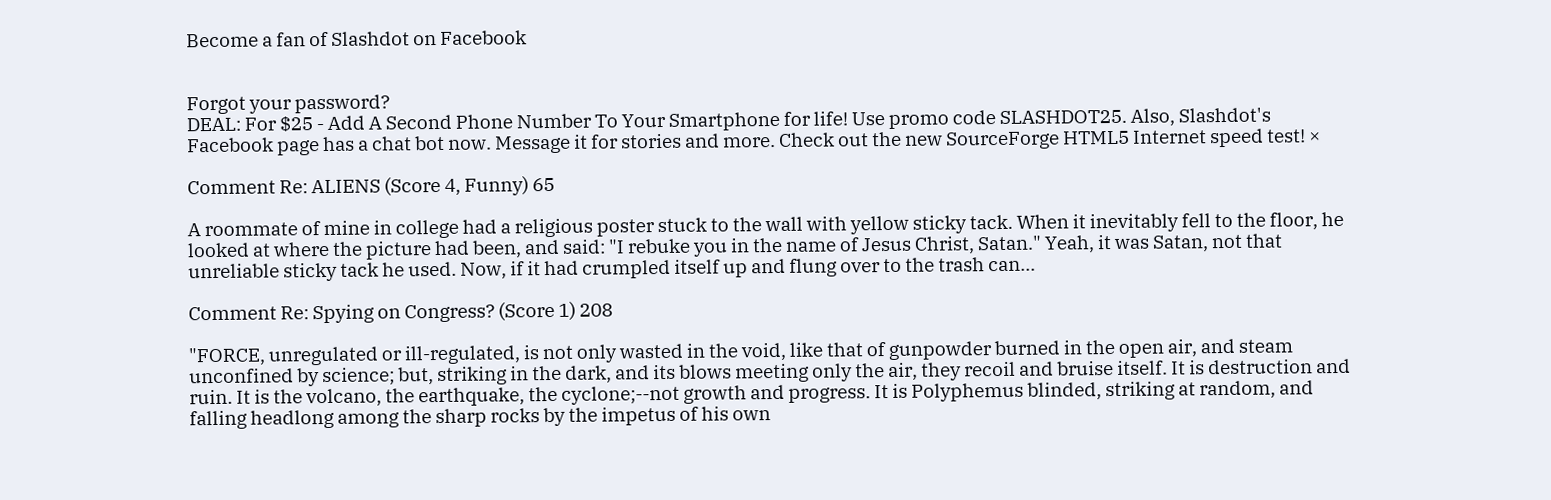Become a fan of Slashdot on Facebook


Forgot your password?
DEAL: For $25 - Add A Second Phone Number To Your Smartphone for life! Use promo code SLASHDOT25. Also, Slashdot's Facebook page has a chat bot now. Message it for stories and more. Check out the new SourceForge HTML5 Internet speed test! ×

Comment Re: ALIENS (Score 4, Funny) 65

A roommate of mine in college had a religious poster stuck to the wall with yellow sticky tack. When it inevitably fell to the floor, he looked at where the picture had been, and said: "I rebuke you in the name of Jesus Christ, Satan." Yeah, it was Satan, not that unreliable sticky tack he used. Now, if it had crumpled itself up and flung over to the trash can...

Comment Re: Spying on Congress? (Score 1) 208

"FORCE, unregulated or ill-regulated, is not only wasted in the void, like that of gunpowder burned in the open air, and steam unconfined by science; but, striking in the dark, and its blows meeting only the air, they recoil and bruise itself. It is destruction and ruin. It is the volcano, the earthquake, the cyclone;--not growth and progress. It is Polyphemus blinded, striking at random, and falling headlong among the sharp rocks by the impetus of his own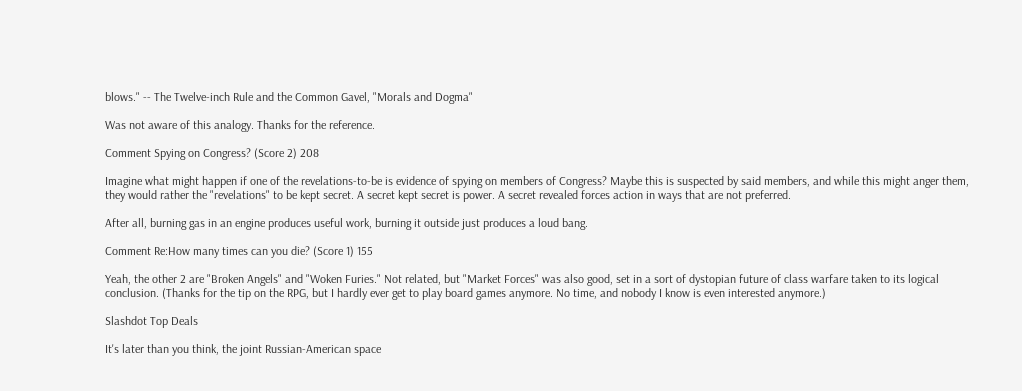blows." -- The Twelve-inch Rule and the Common Gavel, "Morals and Dogma"

Was not aware of this analogy. Thanks for the reference.

Comment Spying on Congress? (Score 2) 208

Imagine what might happen if one of the revelations-to-be is evidence of spying on members of Congress? Maybe this is suspected by said members, and while this might anger them, they would rather the "revelations" to be kept secret. A secret kept secret is power. A secret revealed forces action in ways that are not preferred.

After all, burning gas in an engine produces useful work, burning it outside just produces a loud bang.

Comment Re:How many times can you die? (Score 1) 155

Yeah, the other 2 are "Broken Angels" and "Woken Furies." Not related, but "Market Forces" was also good, set in a sort of dystopian future of class warfare taken to its logical conclusion. (Thanks for the tip on the RPG, but I hardly ever get to play board games anymore. No time, and nobody I know is even interested anymore.)

Slashdot Top Deals

It's later than you think, the joint Russian-American space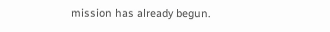mission has already begun.